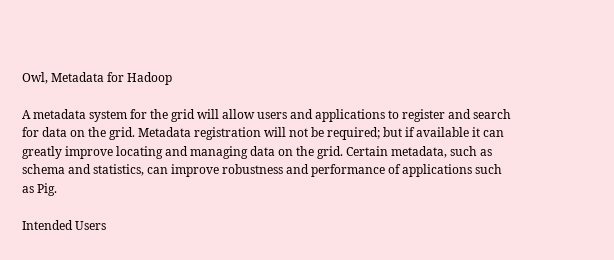Owl, Metadata for Hadoop

A metadata system for the grid will allow users and applications to register and search for data on the grid. Metadata registration will not be required; but if available it can greatly improve locating and managing data on the grid. Certain metadata, such as schema and statistics, can improve robustness and performance of applications such as Pig.

Intended Users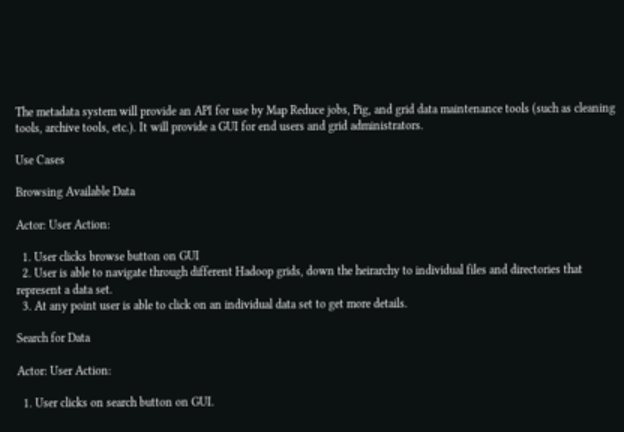The metadata system will provide an API for use by Map Reduce jobs, Pig, and grid data maintenance tools (such as cleaning tools, archive tools, etc.). It will provide a GUI for end users and grid administrators.

Use Cases

Browsing Available Data

Actor: User Action:

  1. User clicks browse button on GUI
  2. User is able to navigate through different Hadoop grids, down the heirarchy to individual files and directories that represent a data set.
  3. At any point user is able to click on an individual data set to get more details.

Search for Data

Actor: User Action:

  1. User clicks on search button on GUI.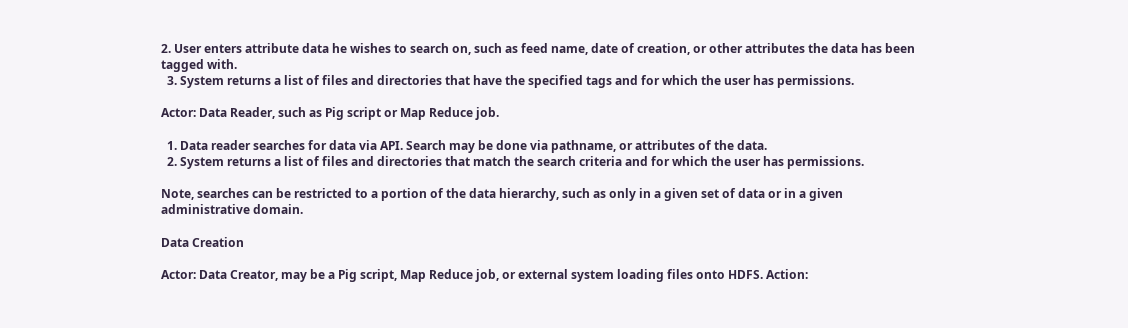2. User enters attribute data he wishes to search on, such as feed name, date of creation, or other attributes the data has been tagged with.
  3. System returns a list of files and directories that have the specified tags and for which the user has permissions.

Actor: Data Reader, such as Pig script or Map Reduce job.

  1. Data reader searches for data via API. Search may be done via pathname, or attributes of the data.
  2. System returns a list of files and directories that match the search criteria and for which the user has permissions.

Note, searches can be restricted to a portion of the data hierarchy, such as only in a given set of data or in a given administrative domain.

Data Creation

Actor: Data Creator, may be a Pig script, Map Reduce job, or external system loading files onto HDFS. Action: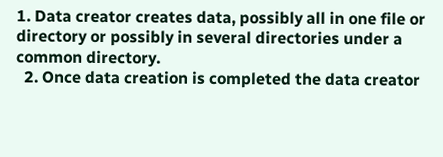1. Data creator creates data, possibly all in one file or directory or possibly in several directories under a common directory.
  2. Once data creation is completed the data creator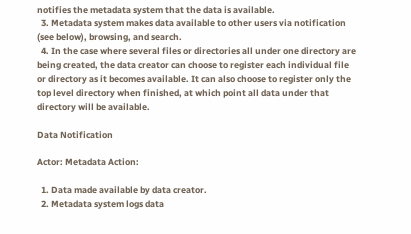notifies the metadata system that the data is available.
  3. Metadata system makes data available to other users via notification (see below), browsing, and search.
  4. In the case where several files or directories all under one directory are being created, the data creator can choose to register each individual file or directory as it becomes available. It can also choose to register only the top level directory when finished, at which point all data under that directory will be available.

Data Notification

Actor: Metadata Action:

  1. Data made available by data creator.
  2. Metadata system logs data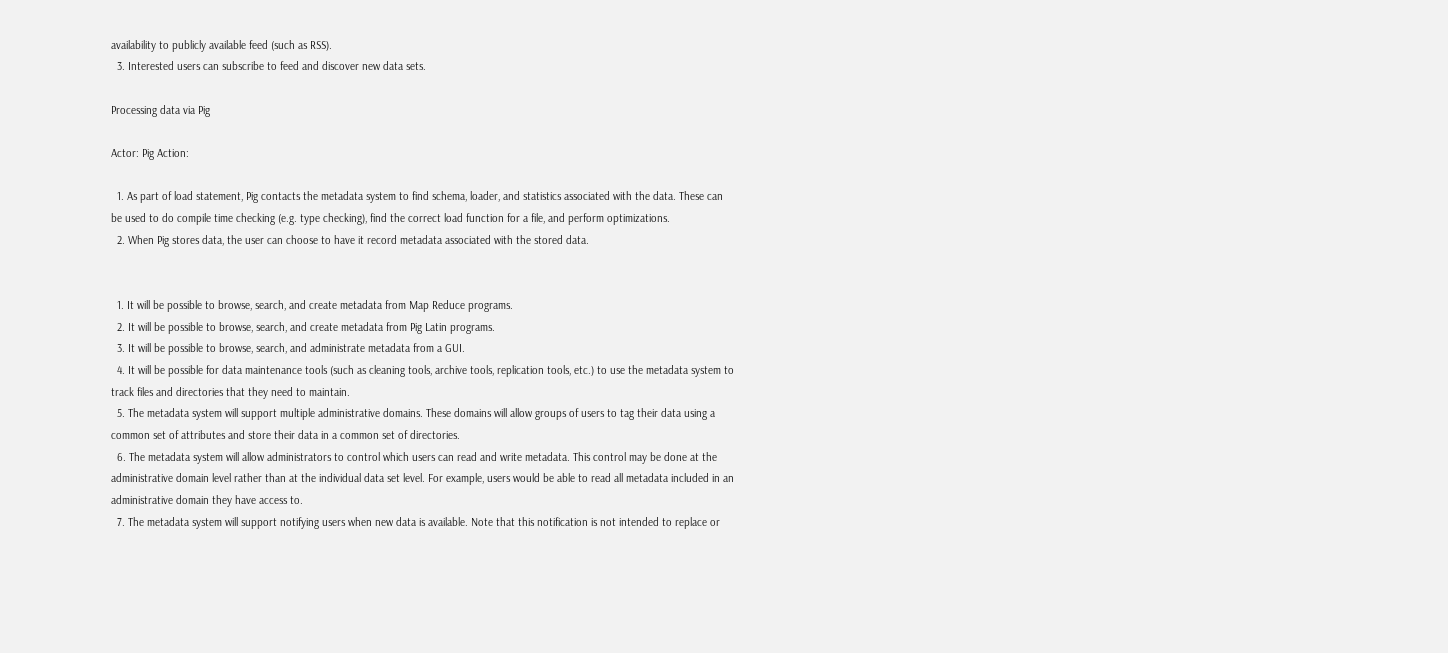availability to publicly available feed (such as RSS).
  3. Interested users can subscribe to feed and discover new data sets.

Processing data via Pig

Actor: Pig Action:

  1. As part of load statement, Pig contacts the metadata system to find schema, loader, and statistics associated with the data. These can be used to do compile time checking (e.g. type checking), find the correct load function for a file, and perform optimizations.
  2. When Pig stores data, the user can choose to have it record metadata associated with the stored data.


  1. It will be possible to browse, search, and create metadata from Map Reduce programs.
  2. It will be possible to browse, search, and create metadata from Pig Latin programs.
  3. It will be possible to browse, search, and administrate metadata from a GUI.
  4. It will be possible for data maintenance tools (such as cleaning tools, archive tools, replication tools, etc.) to use the metadata system to track files and directories that they need to maintain.
  5. The metadata system will support multiple administrative domains. These domains will allow groups of users to tag their data using a common set of attributes and store their data in a common set of directories.
  6. The metadata system will allow administrators to control which users can read and write metadata. This control may be done at the administrative domain level rather than at the individual data set level. For example, users would be able to read all metadata included in an administrative domain they have access to.
  7. The metadata system will support notifying users when new data is available. Note that this notification is not intended to replace or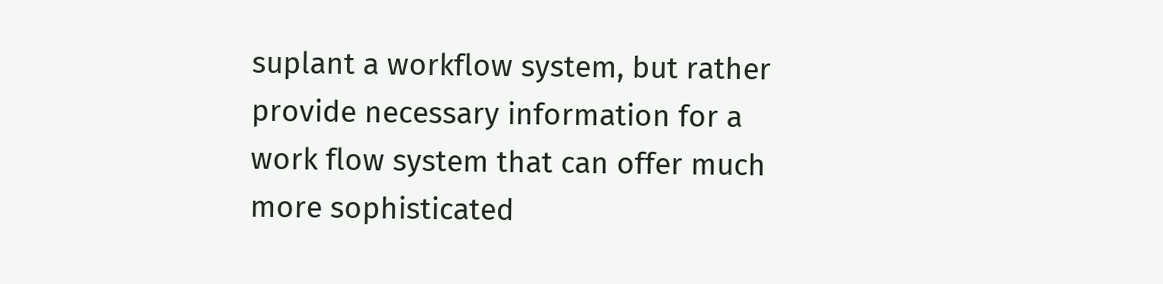suplant a workflow system, but rather provide necessary information for a work flow system that can offer much more sophisticated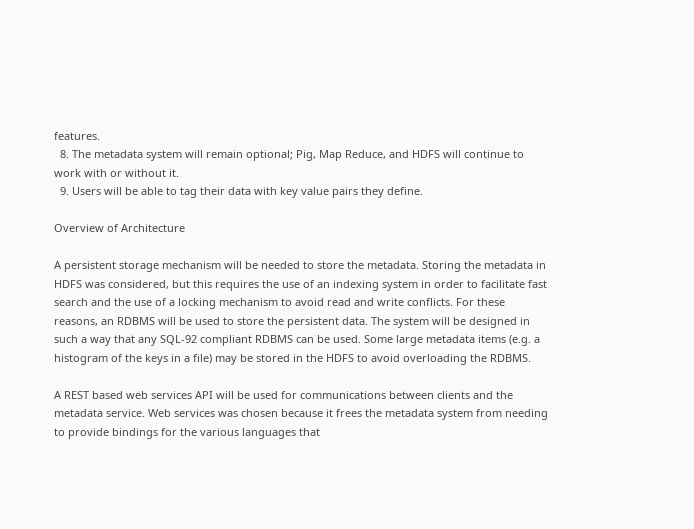features.
  8. The metadata system will remain optional; Pig, Map Reduce, and HDFS will continue to work with or without it.
  9. Users will be able to tag their data with key value pairs they define.

Overview of Architecture

A persistent storage mechanism will be needed to store the metadata. Storing the metadata in HDFS was considered, but this requires the use of an indexing system in order to facilitate fast search and the use of a locking mechanism to avoid read and write conflicts. For these reasons, an RDBMS will be used to store the persistent data. The system will be designed in such a way that any SQL-92 compliant RDBMS can be used. Some large metadata items (e.g. a histogram of the keys in a file) may be stored in the HDFS to avoid overloading the RDBMS.

A REST based web services API will be used for communications between clients and the metadata service. Web services was chosen because it frees the metadata system from needing to provide bindings for the various languages that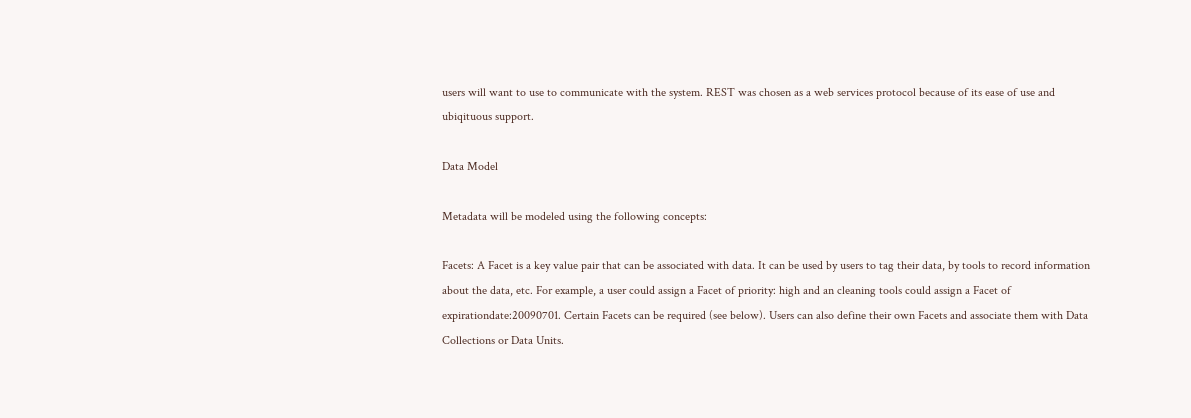users will want to use to communicate with the system. REST was chosen as a web services protocol because of its ease of use and ubiqituous support.

Data Model

Metadata will be modeled using the following concepts:

Facets: A Facet is a key value pair that can be associated with data. It can be used by users to tag their data, by tools to record information about the data, etc. For example, a user could assign a Facet of priority: high and an cleaning tools could assign a Facet of expirationdate:20090701. Certain Facets can be required (see below). Users can also define their own Facets and associate them with Data Collections or Data Units.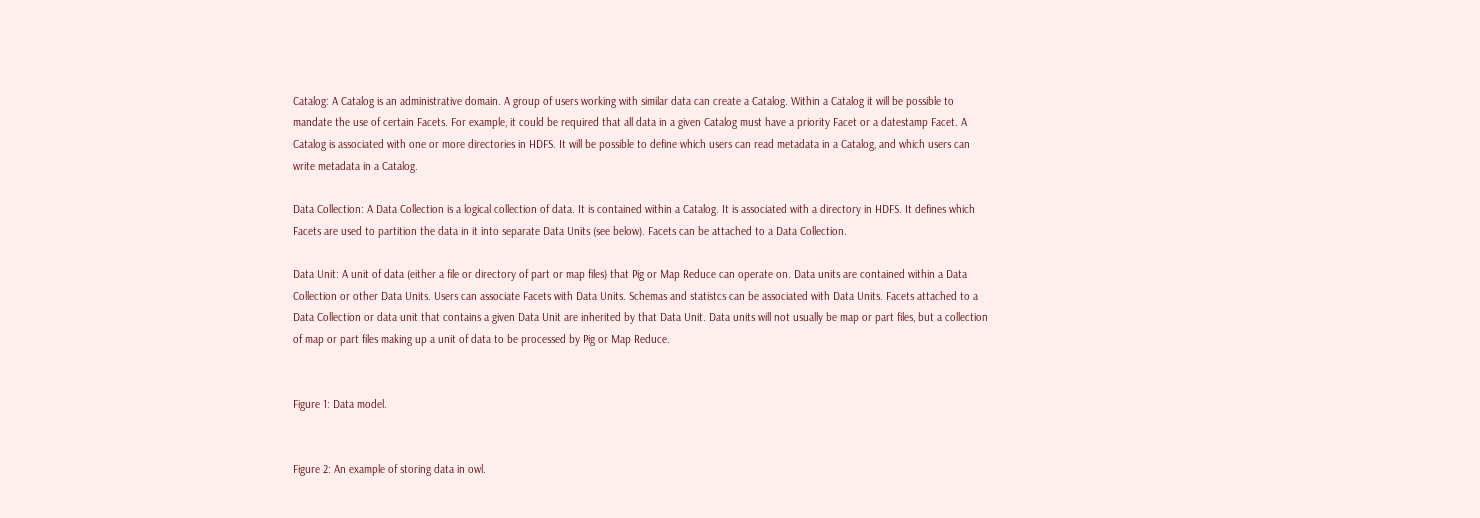Catalog: A Catalog is an administrative domain. A group of users working with similar data can create a Catalog. Within a Catalog it will be possible to mandate the use of certain Facets. For example, it could be required that all data in a given Catalog must have a priority Facet or a datestamp Facet. A Catalog is associated with one or more directories in HDFS. It will be possible to define which users can read metadata in a Catalog, and which users can write metadata in a Catalog.

Data Collection: A Data Collection is a logical collection of data. It is contained within a Catalog. It is associated with a directory in HDFS. It defines which Facets are used to partition the data in it into separate Data Units (see below). Facets can be attached to a Data Collection.

Data Unit: A unit of data (either a file or directory of part or map files) that Pig or Map Reduce can operate on. Data units are contained within a Data Collection or other Data Units. Users can associate Facets with Data Units. Schemas and statistcs can be associated with Data Units. Facets attached to a Data Collection or data unit that contains a given Data Unit are inherited by that Data Unit. Data units will not usually be map or part files, but a collection of map or part files making up a unit of data to be processed by Pig or Map Reduce.


Figure 1: Data model.


Figure 2: An example of storing data in owl.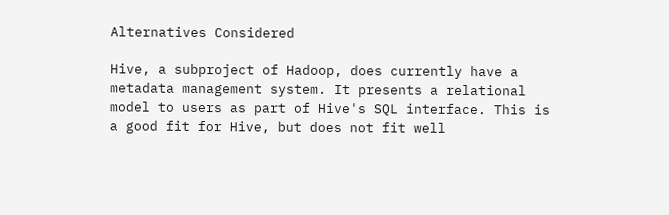Alternatives Considered

Hive, a subproject of Hadoop, does currently have a metadata management system. It presents a relational model to users as part of Hive's SQL interface. This is a good fit for Hive, but does not fit well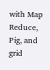with Map Reduce, Pig, and grid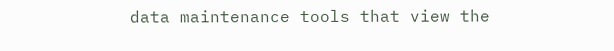data maintenance tools that view the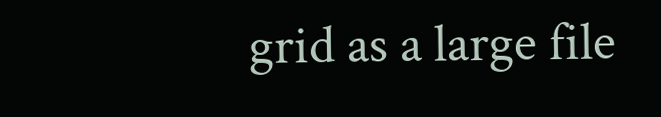grid as a large file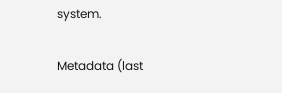system.

Metadata (last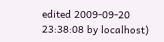edited 2009-09-20 23:38:08 by localhost)